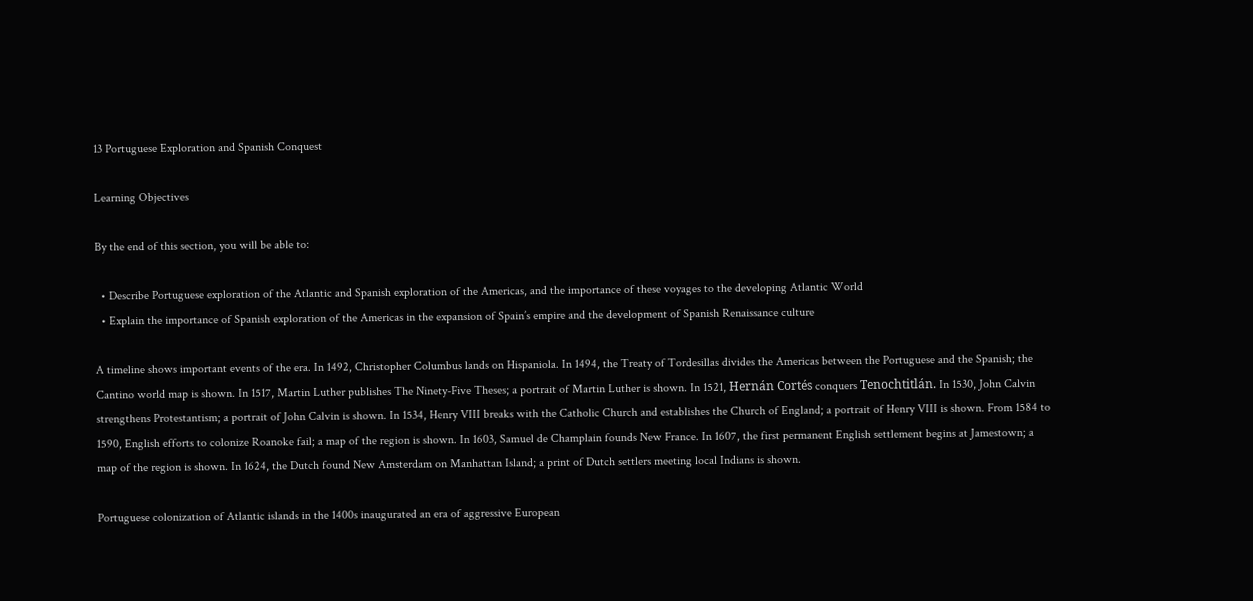13 Portuguese Exploration and Spanish Conquest

Learning Objectives

By the end of this section, you will be able to:

  • Describe Portuguese exploration of the Atlantic and Spanish exploration of the Americas, and the importance of these voyages to the developing Atlantic World
  • Explain the importance of Spanish exploration of the Americas in the expansion of Spain’s empire and the development of Spanish Renaissance culture

A timeline shows important events of the era. In 1492, Christopher Columbus lands on Hispaniola. In 1494, the Treaty of Tordesillas divides the Americas between the Portuguese and the Spanish; the Cantino world map is shown. In 1517, Martin Luther publishes The Ninety-Five Theses; a portrait of Martin Luther is shown. In 1521, Hernán Cortés conquers Tenochtitlán. In 1530, John Calvin strengthens Protestantism; a portrait of John Calvin is shown. In 1534, Henry VIII breaks with the Catholic Church and establishes the Church of England; a portrait of Henry VIII is shown. From 1584 to 1590, English efforts to colonize Roanoke fail; a map of the region is shown. In 1603, Samuel de Champlain founds New France. In 1607, the first permanent English settlement begins at Jamestown; a map of the region is shown. In 1624, the Dutch found New Amsterdam on Manhattan Island; a print of Dutch settlers meeting local Indians is shown.

Portuguese colonization of Atlantic islands in the 1400s inaugurated an era of aggressive European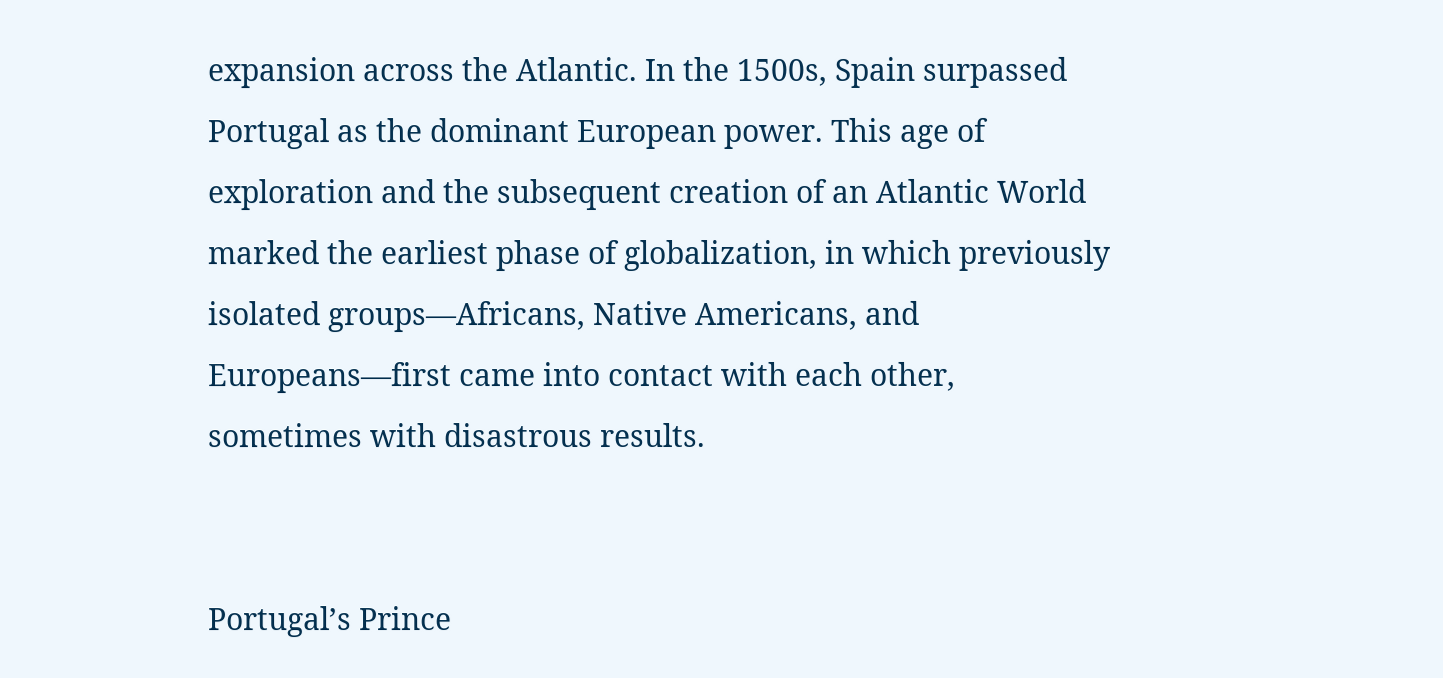expansion across the Atlantic. In the 1500s, Spain surpassed Portugal as the dominant European power. This age of exploration and the subsequent creation of an Atlantic World marked the earliest phase of globalization, in which previously isolated groups—Africans, Native Americans, and Europeans—first came into contact with each other, sometimes with disastrous results.


Portugal’s Prince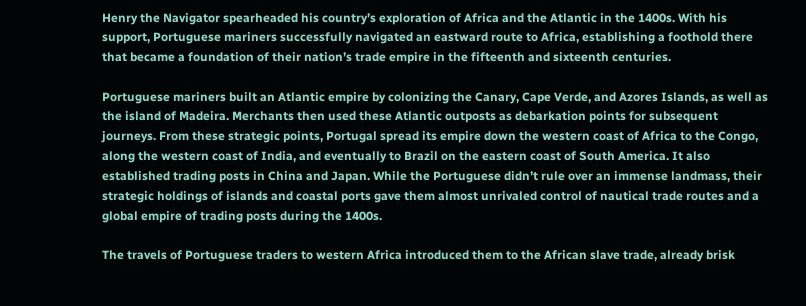Henry the Navigator spearheaded his country’s exploration of Africa and the Atlantic in the 1400s. With his support, Portuguese mariners successfully navigated an eastward route to Africa, establishing a foothold there that became a foundation of their nation’s trade empire in the fifteenth and sixteenth centuries.

Portuguese mariners built an Atlantic empire by colonizing the Canary, Cape Verde, and Azores Islands, as well as the island of Madeira. Merchants then used these Atlantic outposts as debarkation points for subsequent journeys. From these strategic points, Portugal spread its empire down the western coast of Africa to the Congo, along the western coast of India, and eventually to Brazil on the eastern coast of South America. It also established trading posts in China and Japan. While the Portuguese didn’t rule over an immense landmass, their strategic holdings of islands and coastal ports gave them almost unrivaled control of nautical trade routes and a global empire of trading posts during the 1400s.

The travels of Portuguese traders to western Africa introduced them to the African slave trade, already brisk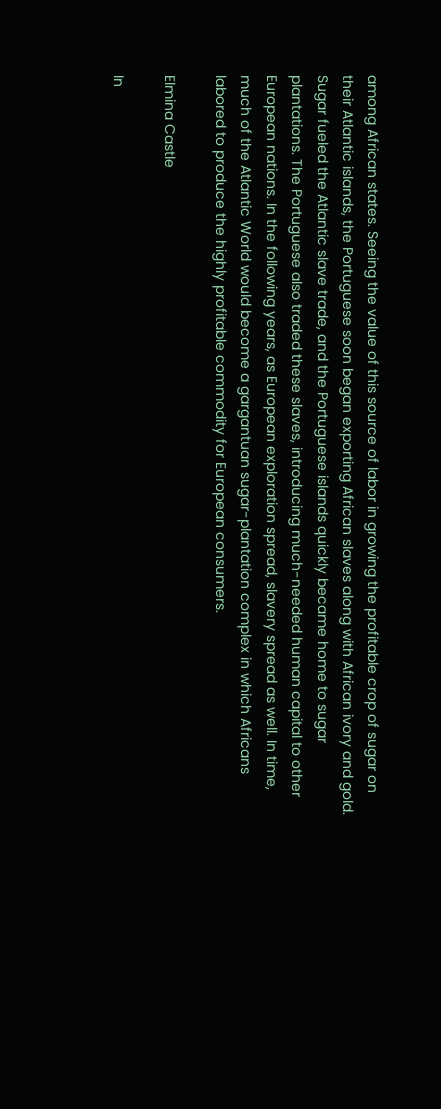among African states. Seeing the value of this source of labor in growing the profitable crop of sugar on their Atlantic islands, the Portuguese soon began exporting African slaves along with African ivory and gold. Sugar fueled the Atlantic slave trade, and the Portuguese islands quickly became home to sugar plantations. The Portuguese also traded these slaves, introducing much-needed human capital to other European nations. In the following years, as European exploration spread, slavery spread as well. In time, much of the Atlantic World would become a gargantuan sugar-plantation complex in which Africans labored to produce the highly profitable commodity for European consumers.

Elmina Castle

In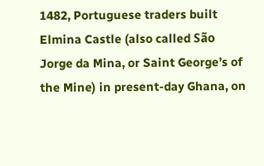1482, Portuguese traders built Elmina Castle (also called São Jorge da Mina, or Saint George’s of the Mine) in present-day Ghana, on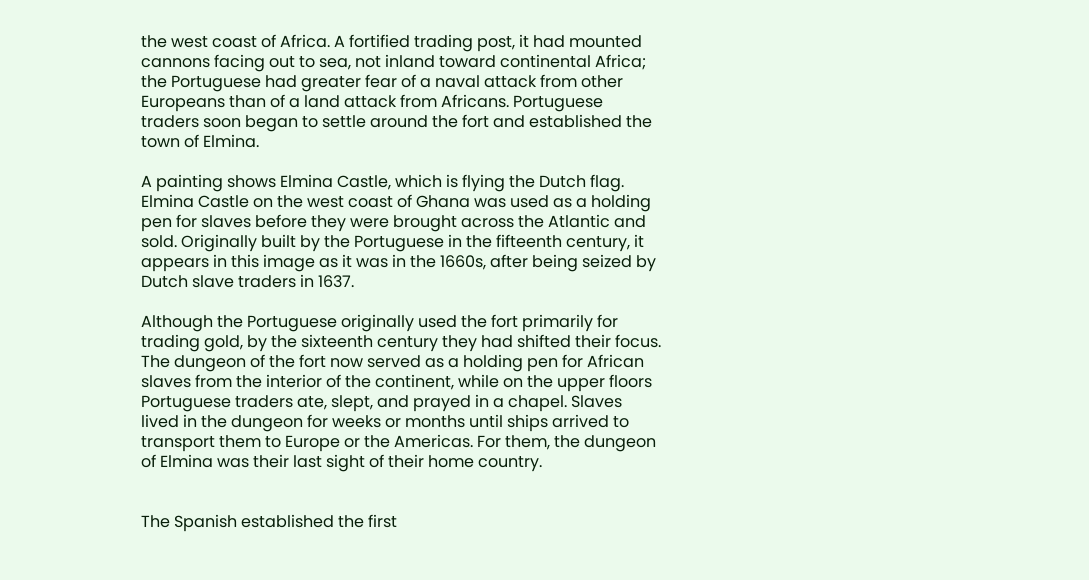the west coast of Africa. A fortified trading post, it had mounted cannons facing out to sea, not inland toward continental Africa; the Portuguese had greater fear of a naval attack from other Europeans than of a land attack from Africans. Portuguese traders soon began to settle around the fort and established the town of Elmina.

A painting shows Elmina Castle, which is flying the Dutch flag.
Elmina Castle on the west coast of Ghana was used as a holding pen for slaves before they were brought across the Atlantic and sold. Originally built by the Portuguese in the fifteenth century, it appears in this image as it was in the 1660s, after being seized by Dutch slave traders in 1637.

Although the Portuguese originally used the fort primarily for trading gold, by the sixteenth century they had shifted their focus. The dungeon of the fort now served as a holding pen for African slaves from the interior of the continent, while on the upper floors Portuguese traders ate, slept, and prayed in a chapel. Slaves lived in the dungeon for weeks or months until ships arrived to transport them to Europe or the Americas. For them, the dungeon of Elmina was their last sight of their home country.


The Spanish established the first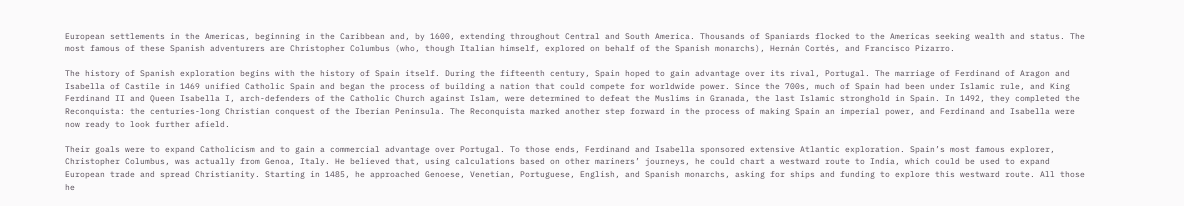European settlements in the Americas, beginning in the Caribbean and, by 1600, extending throughout Central and South America. Thousands of Spaniards flocked to the Americas seeking wealth and status. The most famous of these Spanish adventurers are Christopher Columbus (who, though Italian himself, explored on behalf of the Spanish monarchs), Hernán Cortés, and Francisco Pizarro.

The history of Spanish exploration begins with the history of Spain itself. During the fifteenth century, Spain hoped to gain advantage over its rival, Portugal. The marriage of Ferdinand of Aragon and Isabella of Castile in 1469 unified Catholic Spain and began the process of building a nation that could compete for worldwide power. Since the 700s, much of Spain had been under Islamic rule, and King Ferdinand II and Queen Isabella I, arch-defenders of the Catholic Church against Islam, were determined to defeat the Muslims in Granada, the last Islamic stronghold in Spain. In 1492, they completed the Reconquista: the centuries-long Christian conquest of the Iberian Peninsula. The Reconquista marked another step forward in the process of making Spain an imperial power, and Ferdinand and Isabella were now ready to look further afield.

Their goals were to expand Catholicism and to gain a commercial advantage over Portugal. To those ends, Ferdinand and Isabella sponsored extensive Atlantic exploration. Spain’s most famous explorer, Christopher Columbus, was actually from Genoa, Italy. He believed that, using calculations based on other mariners’ journeys, he could chart a westward route to India, which could be used to expand European trade and spread Christianity. Starting in 1485, he approached Genoese, Venetian, Portuguese, English, and Spanish monarchs, asking for ships and funding to explore this westward route. All those he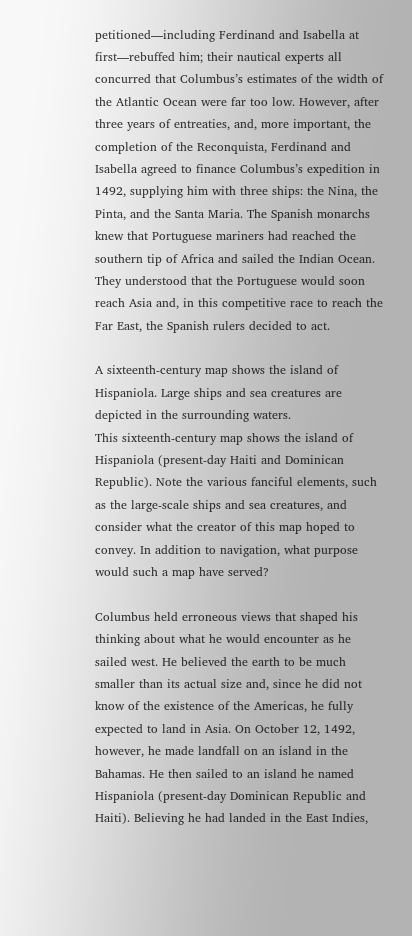petitioned—including Ferdinand and Isabella at first—rebuffed him; their nautical experts all concurred that Columbus’s estimates of the width of the Atlantic Ocean were far too low. However, after three years of entreaties, and, more important, the completion of the Reconquista, Ferdinand and Isabella agreed to finance Columbus’s expedition in 1492, supplying him with three ships: the Nina, the Pinta, and the Santa Maria. The Spanish monarchs knew that Portuguese mariners had reached the southern tip of Africa and sailed the Indian Ocean. They understood that the Portuguese would soon reach Asia and, in this competitive race to reach the Far East, the Spanish rulers decided to act.

A sixteenth-century map shows the island of Hispaniola. Large ships and sea creatures are depicted in the surrounding waters.
This sixteenth-century map shows the island of Hispaniola (present-day Haiti and Dominican Republic). Note the various fanciful elements, such as the large-scale ships and sea creatures, and consider what the creator of this map hoped to convey. In addition to navigation, what purpose would such a map have served?

Columbus held erroneous views that shaped his thinking about what he would encounter as he sailed west. He believed the earth to be much smaller than its actual size and, since he did not know of the existence of the Americas, he fully expected to land in Asia. On October 12, 1492, however, he made landfall on an island in the Bahamas. He then sailed to an island he named Hispaniola (present-day Dominican Republic and Haiti). Believing he had landed in the East Indies,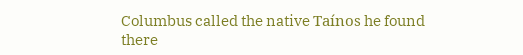Columbus called the native Taínos he found there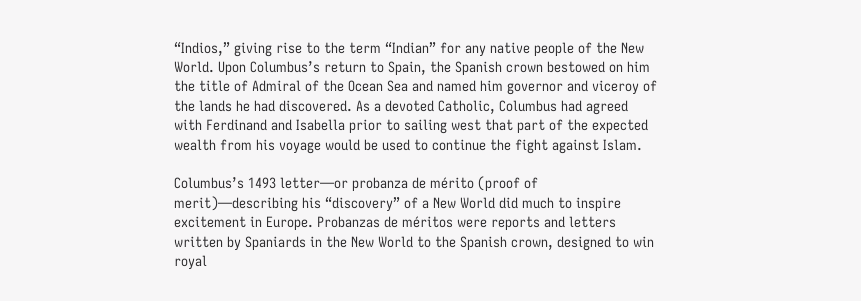“Indios,” giving rise to the term “Indian” for any native people of the New World. Upon Columbus’s return to Spain, the Spanish crown bestowed on him the title of Admiral of the Ocean Sea and named him governor and viceroy of the lands he had discovered. As a devoted Catholic, Columbus had agreed with Ferdinand and Isabella prior to sailing west that part of the expected wealth from his voyage would be used to continue the fight against Islam.

Columbus’s 1493 letter—or probanza de mérito (proof of merit)—describing his “discovery” of a New World did much to inspire excitement in Europe. Probanzas de méritos were reports and letters written by Spaniards in the New World to the Spanish crown, designed to win royal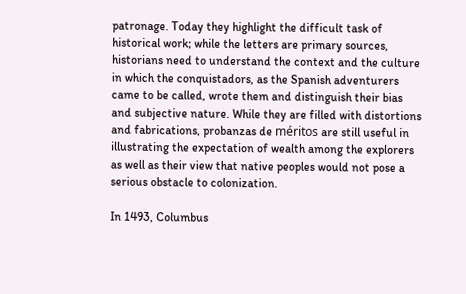patronage. Today they highlight the difficult task of historical work; while the letters are primary sources, historians need to understand the context and the culture in which the conquistadors, as the Spanish adventurers came to be called, wrote them and distinguish their bias and subjective nature. While they are filled with distortions and fabrications, probanzas de méritos are still useful in illustrating the expectation of wealth among the explorers as well as their view that native peoples would not pose a serious obstacle to colonization.

In 1493, Columbus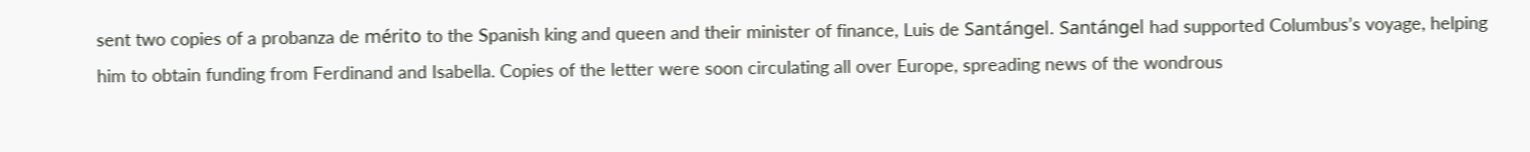sent two copies of a probanza de mérito to the Spanish king and queen and their minister of finance, Luis de Santángel. Santángel had supported Columbus’s voyage, helping him to obtain funding from Ferdinand and Isabella. Copies of the letter were soon circulating all over Europe, spreading news of the wondrous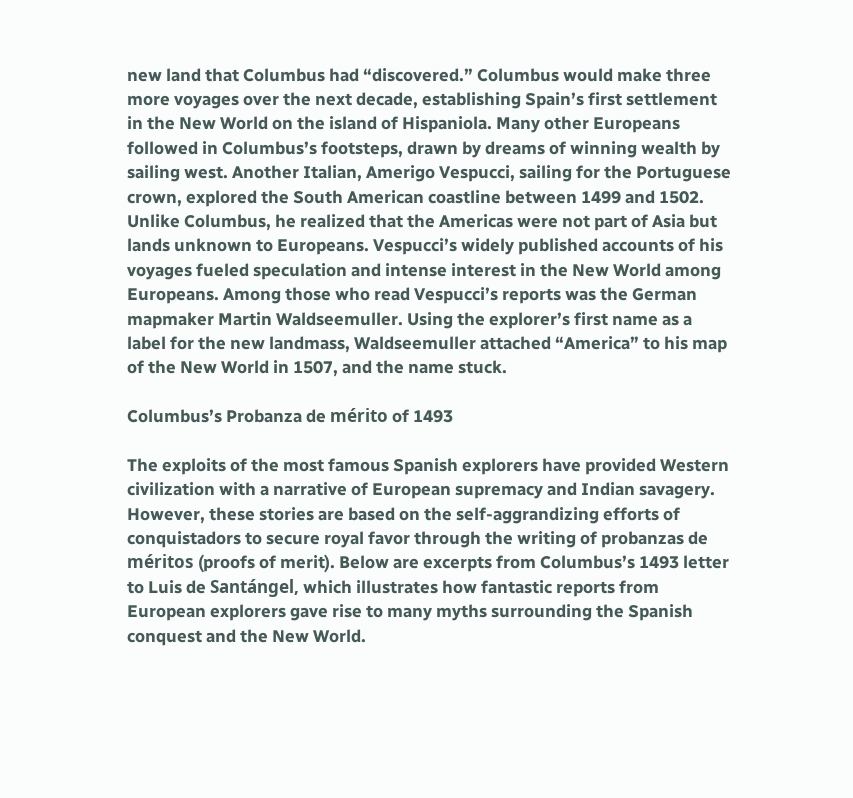new land that Columbus had “discovered.” Columbus would make three more voyages over the next decade, establishing Spain’s first settlement in the New World on the island of Hispaniola. Many other Europeans followed in Columbus’s footsteps, drawn by dreams of winning wealth by sailing west. Another Italian, Amerigo Vespucci, sailing for the Portuguese crown, explored the South American coastline between 1499 and 1502. Unlike Columbus, he realized that the Americas were not part of Asia but lands unknown to Europeans. Vespucci’s widely published accounts of his voyages fueled speculation and intense interest in the New World among Europeans. Among those who read Vespucci’s reports was the German mapmaker Martin Waldseemuller. Using the explorer’s first name as a label for the new landmass, Waldseemuller attached “America” to his map of the New World in 1507, and the name stuck.

Columbus’s Probanza de mérito of 1493

The exploits of the most famous Spanish explorers have provided Western civilization with a narrative of European supremacy and Indian savagery. However, these stories are based on the self-aggrandizing efforts of conquistadors to secure royal favor through the writing of probanzas de méritos (proofs of merit). Below are excerpts from Columbus’s 1493 letter to Luis de Santángel, which illustrates how fantastic reports from European explorers gave rise to many myths surrounding the Spanish conquest and the New World.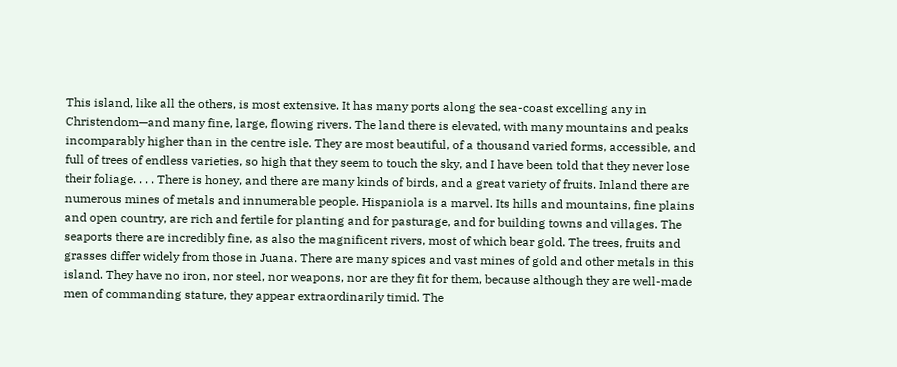This island, like all the others, is most extensive. It has many ports along the sea-coast excelling any in Christendom—and many fine, large, flowing rivers. The land there is elevated, with many mountains and peaks incomparably higher than in the centre isle. They are most beautiful, of a thousand varied forms, accessible, and full of trees of endless varieties, so high that they seem to touch the sky, and I have been told that they never lose their foliage. . . . There is honey, and there are many kinds of birds, and a great variety of fruits. Inland there are numerous mines of metals and innumerable people. Hispaniola is a marvel. Its hills and mountains, fine plains and open country, are rich and fertile for planting and for pasturage, and for building towns and villages. The seaports there are incredibly fine, as also the magnificent rivers, most of which bear gold. The trees, fruits and grasses differ widely from those in Juana. There are many spices and vast mines of gold and other metals in this island. They have no iron, nor steel, nor weapons, nor are they fit for them, because although they are well-made men of commanding stature, they appear extraordinarily timid. The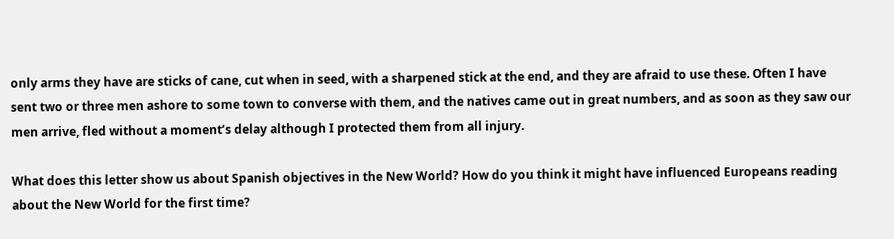only arms they have are sticks of cane, cut when in seed, with a sharpened stick at the end, and they are afraid to use these. Often I have sent two or three men ashore to some town to converse with them, and the natives came out in great numbers, and as soon as they saw our men arrive, fled without a moment’s delay although I protected them from all injury.

What does this letter show us about Spanish objectives in the New World? How do you think it might have influenced Europeans reading about the New World for the first time?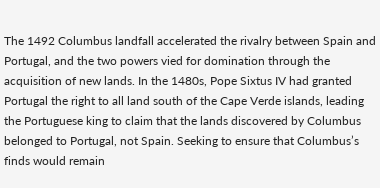The 1492 Columbus landfall accelerated the rivalry between Spain and Portugal, and the two powers vied for domination through the acquisition of new lands. In the 1480s, Pope Sixtus IV had granted Portugal the right to all land south of the Cape Verde islands, leading the Portuguese king to claim that the lands discovered by Columbus belonged to Portugal, not Spain. Seeking to ensure that Columbus’s finds would remain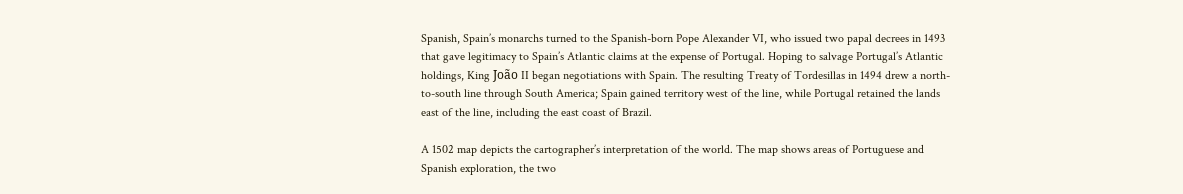Spanish, Spain’s monarchs turned to the Spanish-born Pope Alexander VI, who issued two papal decrees in 1493 that gave legitimacy to Spain’s Atlantic claims at the expense of Portugal. Hoping to salvage Portugal’s Atlantic holdings, King João II began negotiations with Spain. The resulting Treaty of Tordesillas in 1494 drew a north-to-south line through South America; Spain gained territory west of the line, while Portugal retained the lands east of the line, including the east coast of Brazil.

A 1502 map depicts the cartographer’s interpretation of the world. The map shows areas of Portuguese and Spanish exploration, the two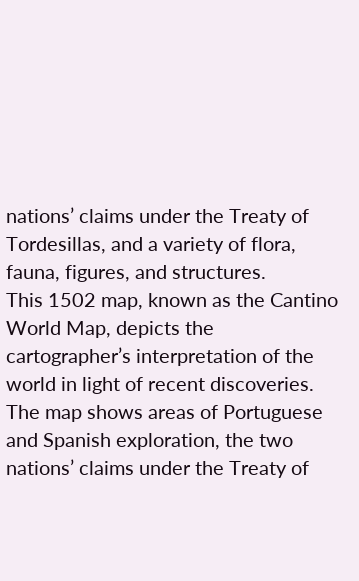nations’ claims under the Treaty of Tordesillas, and a variety of flora, fauna, figures, and structures.
This 1502 map, known as the Cantino World Map, depicts the cartographer’s interpretation of the world in light of recent discoveries. The map shows areas of Portuguese and Spanish exploration, the two nations’ claims under the Treaty of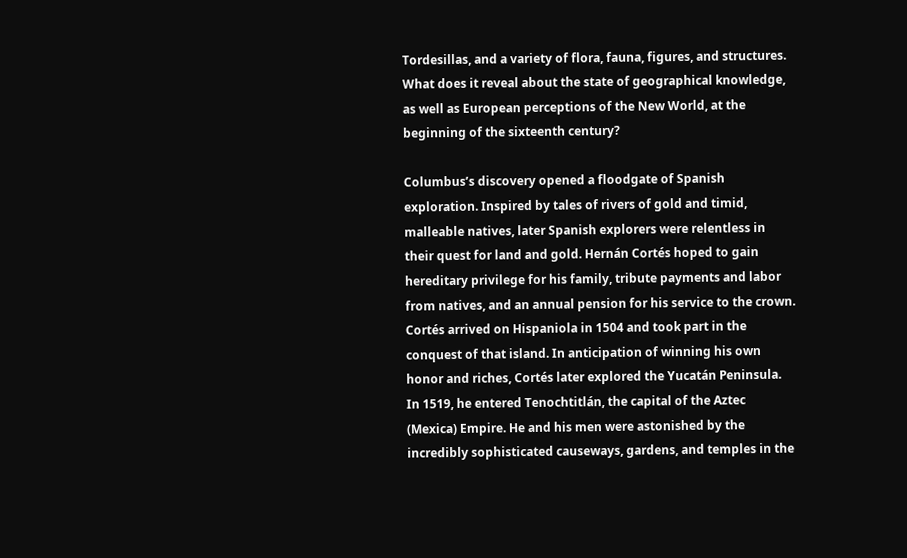Tordesillas, and a variety of flora, fauna, figures, and structures. What does it reveal about the state of geographical knowledge, as well as European perceptions of the New World, at the beginning of the sixteenth century?

Columbus’s discovery opened a floodgate of Spanish exploration. Inspired by tales of rivers of gold and timid, malleable natives, later Spanish explorers were relentless in their quest for land and gold. Hernán Cortés hoped to gain hereditary privilege for his family, tribute payments and labor from natives, and an annual pension for his service to the crown. Cortés arrived on Hispaniola in 1504 and took part in the conquest of that island. In anticipation of winning his own honor and riches, Cortés later explored the Yucatán Peninsula. In 1519, he entered Tenochtitlán, the capital of the Aztec (Mexica) Empire. He and his men were astonished by the incredibly sophisticated causeways, gardens, and temples in the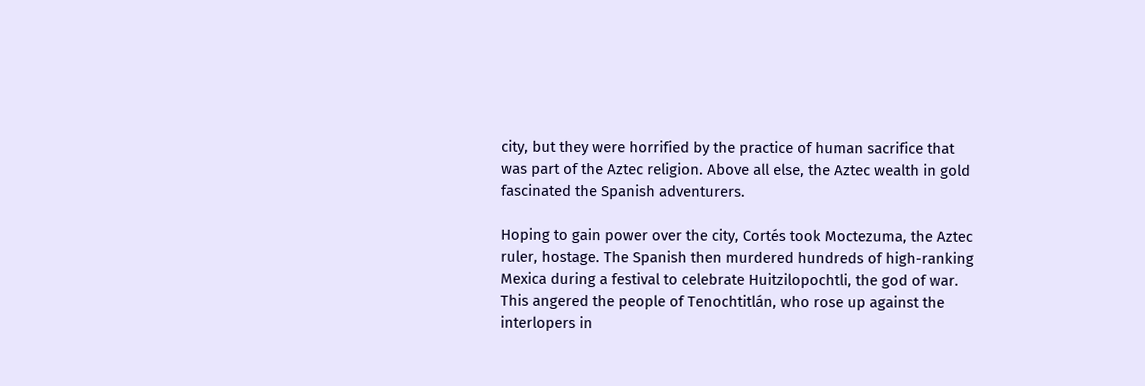city, but they were horrified by the practice of human sacrifice that was part of the Aztec religion. Above all else, the Aztec wealth in gold fascinated the Spanish adventurers.

Hoping to gain power over the city, Cortés took Moctezuma, the Aztec ruler, hostage. The Spanish then murdered hundreds of high-ranking Mexica during a festival to celebrate Huitzilopochtli, the god of war. This angered the people of Tenochtitlán, who rose up against the interlopers in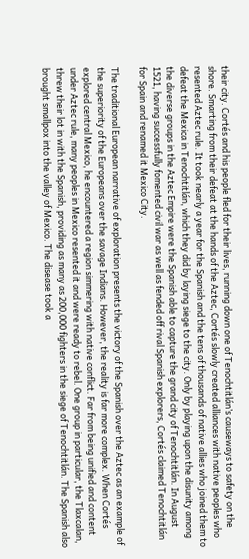their city. Cortés and his people fled for their lives, running down one of Tenochtitlán’s causeways to safety on the shore. Smarting from their defeat at the hands of the Aztec, Cortés slowly created alliances with native peoples who resented Aztec rule. It took nearly a year for the Spanish and the tens of thousands of native allies who joined them to defeat the Mexica in Tenochtitlán, which they did by laying siege to the city. Only by playing upon the disunity among the diverse groups in the Aztec Empire were the Spanish able to capture the grand city of Tenochtitlán. In August 1521, having successfully fomented civil war as well as fended off rival Spanish explorers, Cortés claimed Tenochtitlán for Spain and renamed it Mexico City.

The traditional European narrative of exploration presents the victory of the Spanish over the Aztec as an example of the superiority of the Europeans over the savage Indians. However, the reality is far more complex. When Cortés explored central Mexico, he encountered a region simmering with native conflict. Far from being unified and content under Aztec rule, many peoples in Mexico resented it and were ready to rebel. One group in particular, the Tlaxcalan, threw their lot in with the Spanish, providing as many as 200,000 fighters in the siege of Tenochtitlán. The Spanish also brought smallpox into the valley of Mexico. The disease took a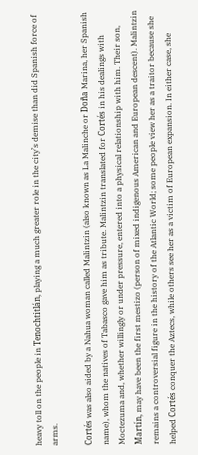heavy toll on the people in Tenochtitlán, playing a much greater role in the city’s demise than did Spanish force of arms.

Cortés was also aided by a Nahua woman called Malintzin (also known as La Malinche or Doña Marina, her Spanish name), whom the natives of Tabasco gave him as tribute. Malintzin translated for Cortés in his dealings with Moctezuma and, whether willingly or under pressure, entered into a physical relationship with him. Their son, Martín, may have been the first mestizo (person of mixed indigenous American and European descent). Malintzin remains a controversial figure in the history of the Atlantic World; some people view her as a traitor because she helped Cortés conquer the Aztecs, while others see her as a victim of European expansion. In either case, she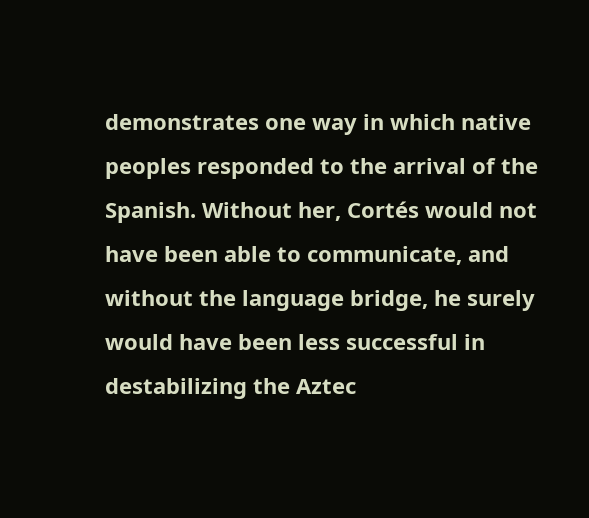demonstrates one way in which native peoples responded to the arrival of the Spanish. Without her, Cortés would not have been able to communicate, and without the language bridge, he surely would have been less successful in destabilizing the Aztec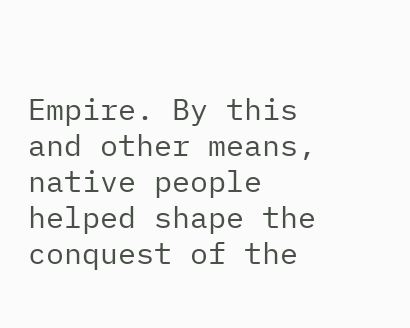Empire. By this and other means, native people helped shape the conquest of the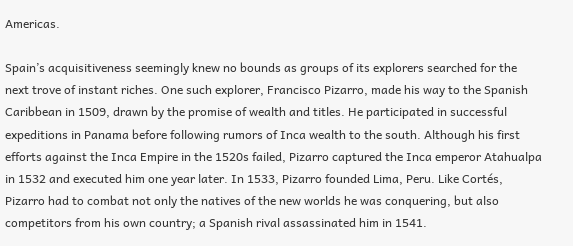Americas.

Spain’s acquisitiveness seemingly knew no bounds as groups of its explorers searched for the next trove of instant riches. One such explorer, Francisco Pizarro, made his way to the Spanish Caribbean in 1509, drawn by the promise of wealth and titles. He participated in successful expeditions in Panama before following rumors of Inca wealth to the south. Although his first efforts against the Inca Empire in the 1520s failed, Pizarro captured the Inca emperor Atahualpa in 1532 and executed him one year later. In 1533, Pizarro founded Lima, Peru. Like Cortés, Pizarro had to combat not only the natives of the new worlds he was conquering, but also competitors from his own country; a Spanish rival assassinated him in 1541.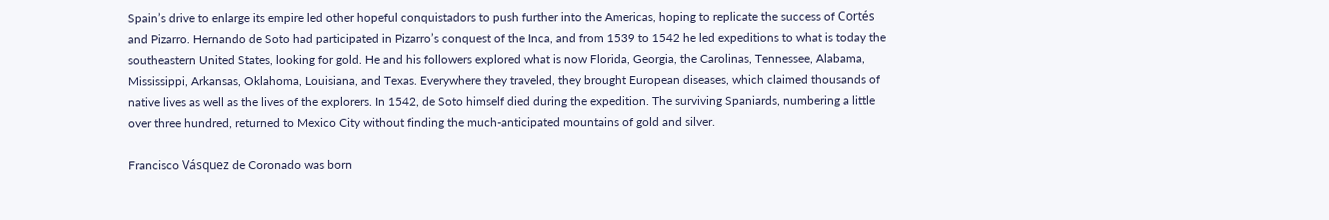Spain’s drive to enlarge its empire led other hopeful conquistadors to push further into the Americas, hoping to replicate the success of Cortés and Pizarro. Hernando de Soto had participated in Pizarro’s conquest of the Inca, and from 1539 to 1542 he led expeditions to what is today the southeastern United States, looking for gold. He and his followers explored what is now Florida, Georgia, the Carolinas, Tennessee, Alabama, Mississippi, Arkansas, Oklahoma, Louisiana, and Texas. Everywhere they traveled, they brought European diseases, which claimed thousands of native lives as well as the lives of the explorers. In 1542, de Soto himself died during the expedition. The surviving Spaniards, numbering a little over three hundred, returned to Mexico City without finding the much-anticipated mountains of gold and silver.

Francisco Vásquez de Coronado was born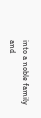into a noble family and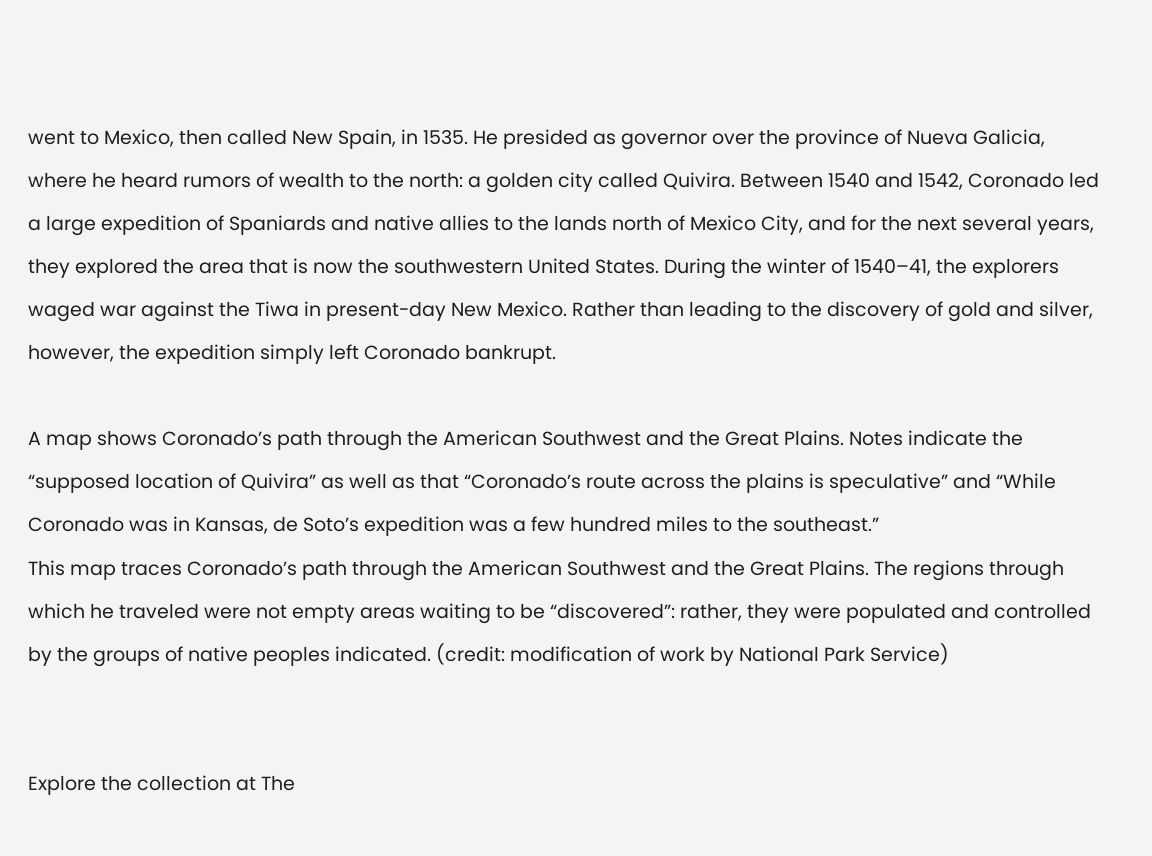went to Mexico, then called New Spain, in 1535. He presided as governor over the province of Nueva Galicia, where he heard rumors of wealth to the north: a golden city called Quivira. Between 1540 and 1542, Coronado led a large expedition of Spaniards and native allies to the lands north of Mexico City, and for the next several years, they explored the area that is now the southwestern United States. During the winter of 1540–41, the explorers waged war against the Tiwa in present-day New Mexico. Rather than leading to the discovery of gold and silver, however, the expedition simply left Coronado bankrupt.

A map shows Coronado’s path through the American Southwest and the Great Plains. Notes indicate the “supposed location of Quivira” as well as that “Coronado’s route across the plains is speculative” and “While Coronado was in Kansas, de Soto’s expedition was a few hundred miles to the southeast.”
This map traces Coronado’s path through the American Southwest and the Great Plains. The regions through which he traveled were not empty areas waiting to be “discovered”: rather, they were populated and controlled by the groups of native peoples indicated. (credit: modification of work by National Park Service)


Explore the collection at The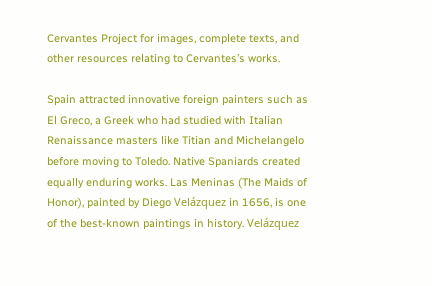Cervantes Project for images, complete texts, and other resources relating to Cervantes’s works.

Spain attracted innovative foreign painters such as El Greco, a Greek who had studied with Italian Renaissance masters like Titian and Michelangelo before moving to Toledo. Native Spaniards created equally enduring works. Las Meninas (The Maids of Honor), painted by Diego Velázquez in 1656, is one of the best-known paintings in history. Velázquez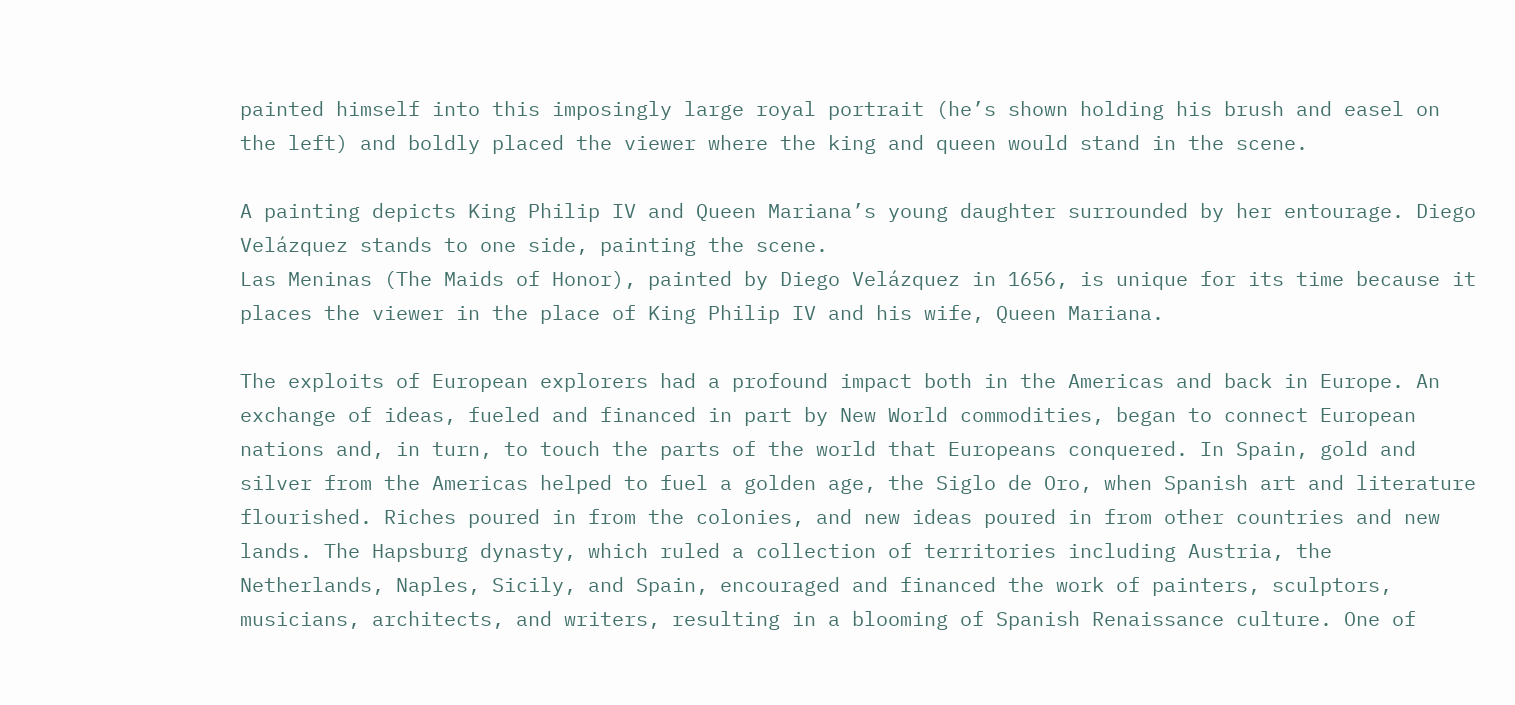painted himself into this imposingly large royal portrait (he’s shown holding his brush and easel on the left) and boldly placed the viewer where the king and queen would stand in the scene.

A painting depicts King Philip IV and Queen Mariana’s young daughter surrounded by her entourage. Diego Velázquez stands to one side, painting the scene.
Las Meninas (The Maids of Honor), painted by Diego Velázquez in 1656, is unique for its time because it places the viewer in the place of King Philip IV and his wife, Queen Mariana.

The exploits of European explorers had a profound impact both in the Americas and back in Europe. An exchange of ideas, fueled and financed in part by New World commodities, began to connect European nations and, in turn, to touch the parts of the world that Europeans conquered. In Spain, gold and silver from the Americas helped to fuel a golden age, the Siglo de Oro, when Spanish art and literature flourished. Riches poured in from the colonies, and new ideas poured in from other countries and new lands. The Hapsburg dynasty, which ruled a collection of territories including Austria, the Netherlands, Naples, Sicily, and Spain, encouraged and financed the work of painters, sculptors, musicians, architects, and writers, resulting in a blooming of Spanish Renaissance culture. One of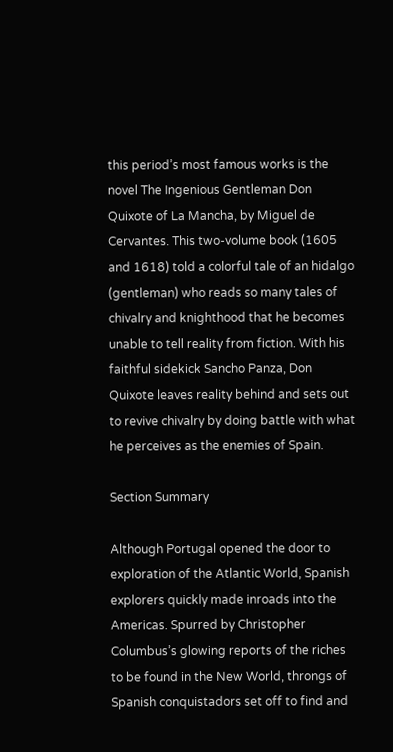this period’s most famous works is the novel The Ingenious Gentleman Don Quixote of La Mancha, by Miguel de Cervantes. This two-volume book (1605 and 1618) told a colorful tale of an hidalgo (gentleman) who reads so many tales of chivalry and knighthood that he becomes unable to tell reality from fiction. With his faithful sidekick Sancho Panza, Don Quixote leaves reality behind and sets out to revive chivalry by doing battle with what he perceives as the enemies of Spain.

Section Summary

Although Portugal opened the door to exploration of the Atlantic World, Spanish explorers quickly made inroads into the Americas. Spurred by Christopher Columbus’s glowing reports of the riches to be found in the New World, throngs of Spanish conquistadors set off to find and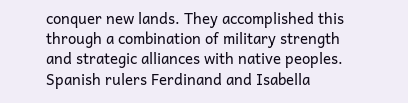conquer new lands. They accomplished this through a combination of military strength and strategic alliances with native peoples. Spanish rulers Ferdinand and Isabella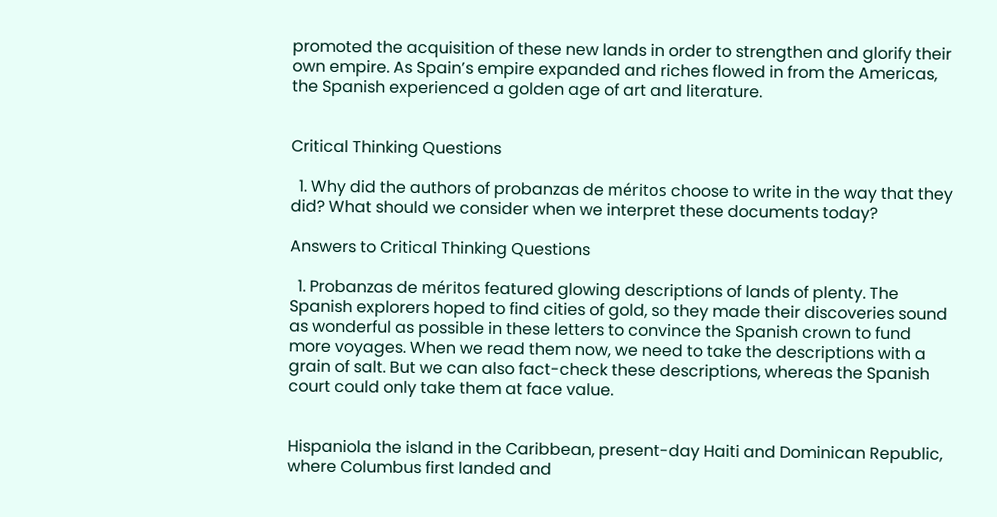promoted the acquisition of these new lands in order to strengthen and glorify their own empire. As Spain’s empire expanded and riches flowed in from the Americas, the Spanish experienced a golden age of art and literature.


Critical Thinking Questions

  1. Why did the authors of probanzas de méritos choose to write in the way that they did? What should we consider when we interpret these documents today?

Answers to Critical Thinking Questions

  1. Probanzas de méritos featured glowing descriptions of lands of plenty. The Spanish explorers hoped to find cities of gold, so they made their discoveries sound as wonderful as possible in these letters to convince the Spanish crown to fund more voyages. When we read them now, we need to take the descriptions with a grain of salt. But we can also fact-check these descriptions, whereas the Spanish court could only take them at face value.


Hispaniola the island in the Caribbean, present-day Haiti and Dominican Republic, where Columbus first landed and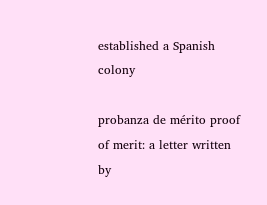established a Spanish colony

probanza de mérito proof of merit: a letter written by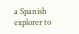a Spanish explorer to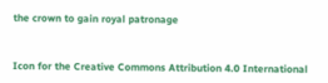the crown to gain royal patronage


Icon for the Creative Commons Attribution 4.0 International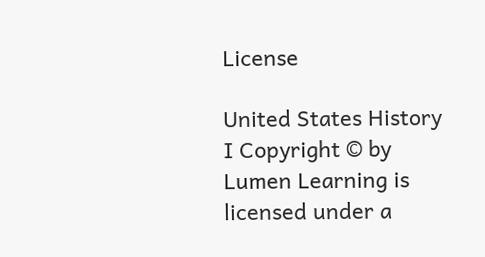License

United States History I Copyright © by Lumen Learning is licensed under a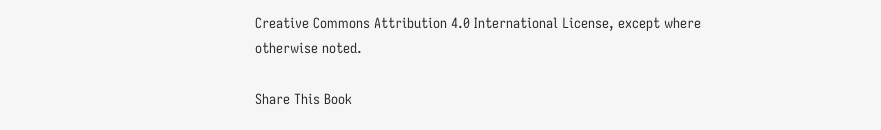Creative Commons Attribution 4.0 International License, except where otherwise noted.

Share This Book